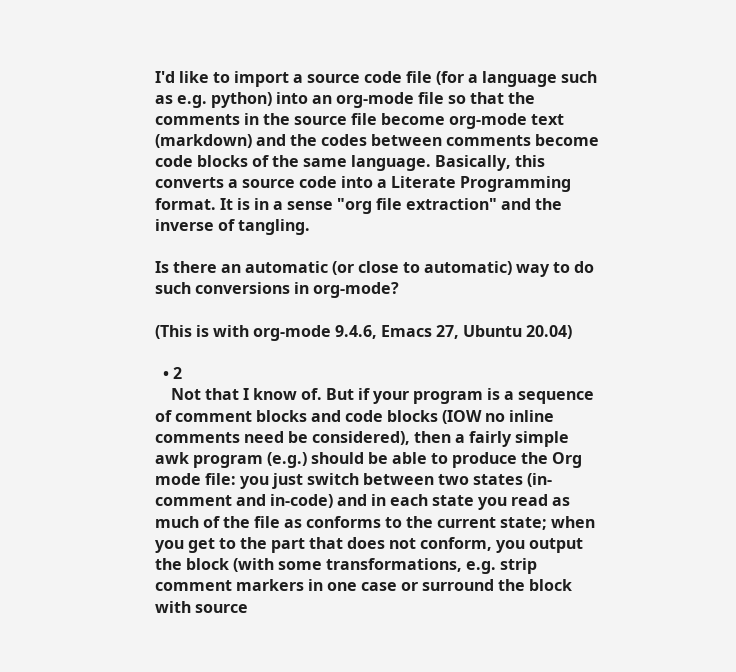I'd like to import a source code file (for a language such as e.g. python) into an org-mode file so that the comments in the source file become org-mode text (markdown) and the codes between comments become code blocks of the same language. Basically, this converts a source code into a Literate Programming format. It is in a sense "org file extraction" and the inverse of tangling.

Is there an automatic (or close to automatic) way to do such conversions in org-mode?

(This is with org-mode 9.4.6, Emacs 27, Ubuntu 20.04)

  • 2
    Not that I know of. But if your program is a sequence of comment blocks and code blocks (IOW no inline comments need be considered), then a fairly simple awk program (e.g.) should be able to produce the Org mode file: you just switch between two states (in-comment and in-code) and in each state you read as much of the file as conforms to the current state; when you get to the part that does not conform, you output the block (with some transformations, e.g. strip comment markers in one case or surround the block with source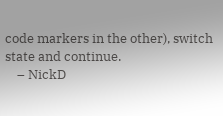code markers in the other), switch state and continue.
    – NickD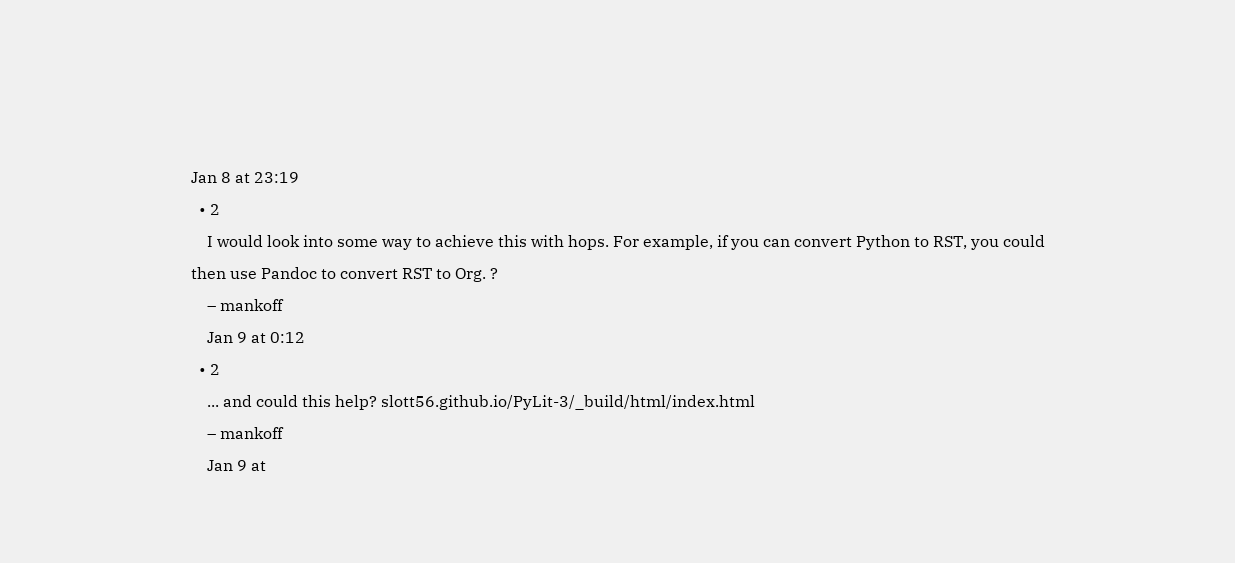Jan 8 at 23:19
  • 2
    I would look into some way to achieve this with hops. For example, if you can convert Python to RST, you could then use Pandoc to convert RST to Org. ?
    – mankoff
    Jan 9 at 0:12
  • 2
    ... and could this help? slott56.github.io/PyLit-3/_build/html/index.html
    – mankoff
    Jan 9 at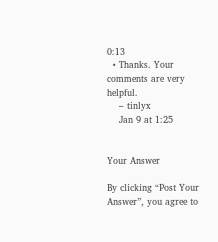0:13
  • Thanks. Your comments are very helpful.
    – tinlyx
    Jan 9 at 1:25


Your Answer

By clicking “Post Your Answer”, you agree to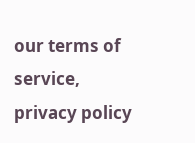our terms of service, privacy policy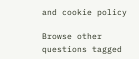and cookie policy

Browse other questions tagged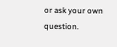or ask your own question.